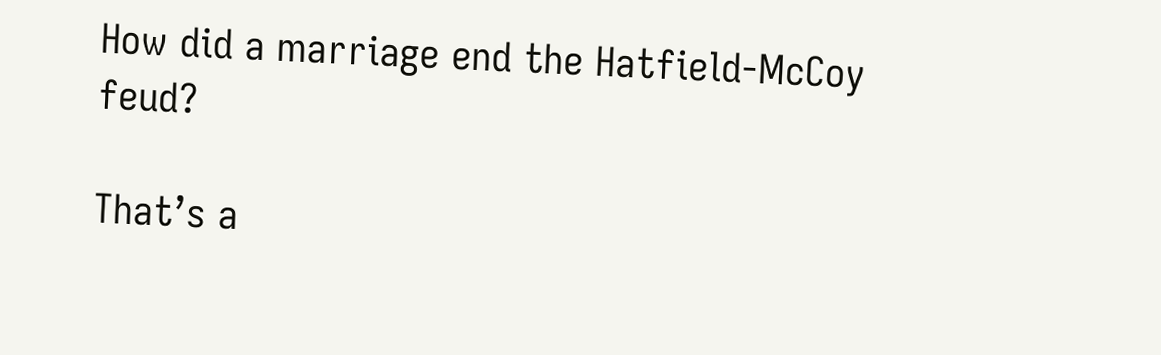How did a marriage end the Hatfield-McCoy feud?

That’s a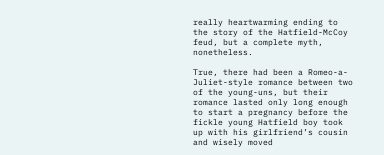really heartwarming ending to the story of the Hatfield-McCoy feud, but a complete myth, nonetheless.

True, there had been a Romeo-a-Juliet-style romance between two of the young-uns, but their romance lasted only long enough to start a pregnancy before the fickle young Hatfield boy took up with his girlfriend’s cousin and wisely moved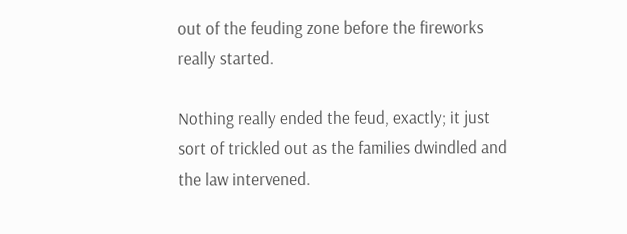out of the feuding zone before the fireworks really started.

Nothing really ended the feud, exactly; it just sort of trickled out as the families dwindled and the law intervened.